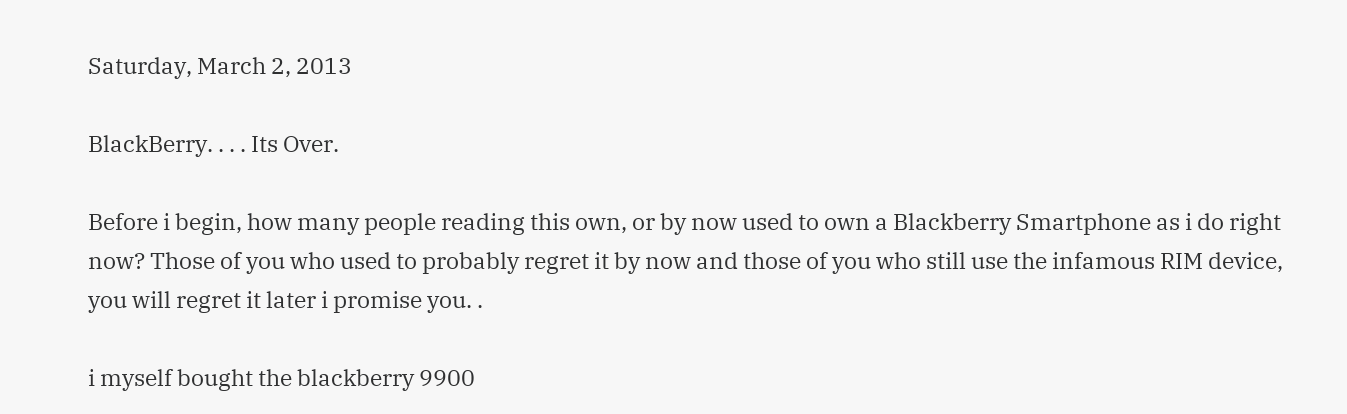Saturday, March 2, 2013

BlackBerry. . . . Its Over.

Before i begin, how many people reading this own, or by now used to own a Blackberry Smartphone as i do right now? Those of you who used to probably regret it by now and those of you who still use the infamous RIM device, you will regret it later i promise you. .

i myself bought the blackberry 9900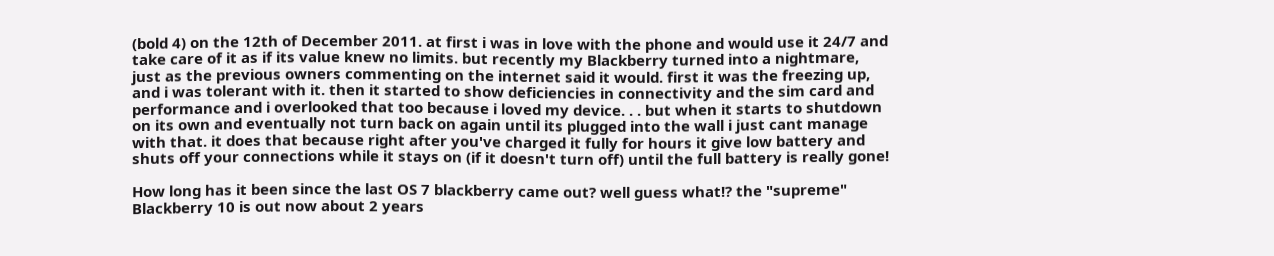(bold 4) on the 12th of December 2011. at first i was in love with the phone and would use it 24/7 and take care of it as if its value knew no limits. but recently my Blackberry turned into a nightmare, just as the previous owners commenting on the internet said it would. first it was the freezing up, and i was tolerant with it. then it started to show deficiencies in connectivity and the sim card and performance and i overlooked that too because i loved my device. . . but when it starts to shutdown on its own and eventually not turn back on again until its plugged into the wall i just cant manage with that. it does that because right after you've charged it fully for hours it give low battery and shuts off your connections while it stays on (if it doesn't turn off) until the full battery is really gone!

How long has it been since the last OS 7 blackberry came out? well guess what!? the "supreme" Blackberry 10 is out now about 2 years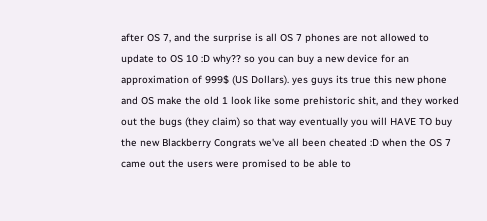after OS 7, and the surprise is all OS 7 phones are not allowed to update to OS 10 :D why?? so you can buy a new device for an approximation of 999$ (US Dollars). yes guys its true this new phone and OS make the old 1 look like some prehistoric shit, and they worked out the bugs (they claim) so that way eventually you will HAVE TO buy the new Blackberry Congrats we've all been cheated :D when the OS 7 came out the users were promised to be able to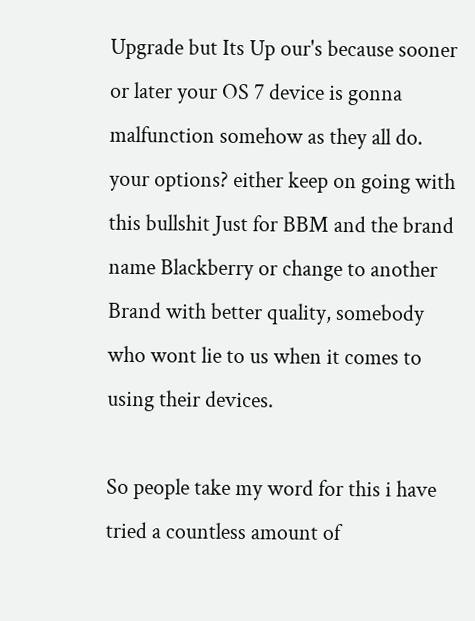Upgrade but Its Up our's because sooner or later your OS 7 device is gonna malfunction somehow as they all do.
your options? either keep on going with this bullshit Just for BBM and the brand name Blackberry or change to another Brand with better quality, somebody who wont lie to us when it comes to using their devices.

So people take my word for this i have tried a countless amount of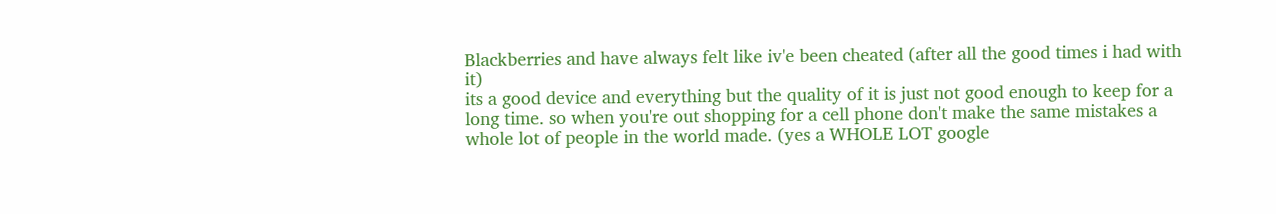Blackberries and have always felt like iv'e been cheated (after all the good times i had with it)
its a good device and everything but the quality of it is just not good enough to keep for a long time. so when you're out shopping for a cell phone don't make the same mistakes a whole lot of people in the world made. (yes a WHOLE LOT google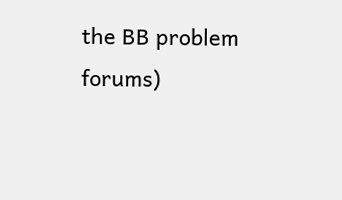the BB problem forums)